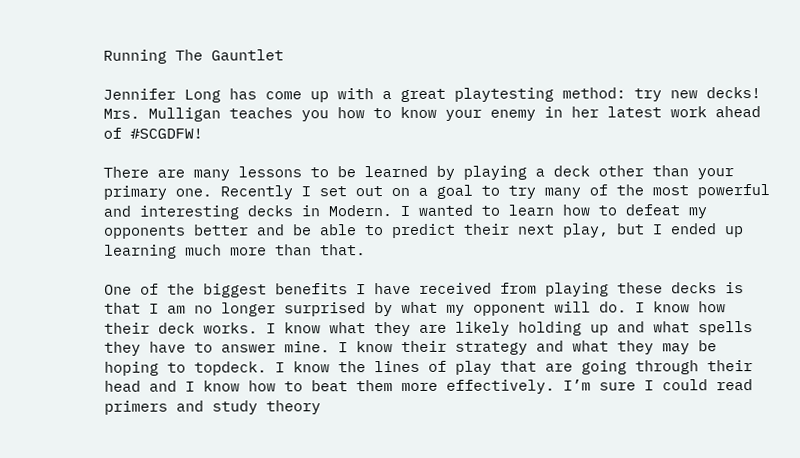Running The Gauntlet

Jennifer Long has come up with a great playtesting method: try new decks! Mrs. Mulligan teaches you how to know your enemy in her latest work ahead of #SCGDFW!

There are many lessons to be learned by playing a deck other than your primary one. Recently I set out on a goal to try many of the most powerful and interesting decks in Modern. I wanted to learn how to defeat my opponents better and be able to predict their next play, but I ended up learning much more than that.

One of the biggest benefits I have received from playing these decks is that I am no longer surprised by what my opponent will do. I know how their deck works. I know what they are likely holding up and what spells they have to answer mine. I know their strategy and what they may be hoping to topdeck. I know the lines of play that are going through their head and I know how to beat them more effectively. I’m sure I could read primers and study theory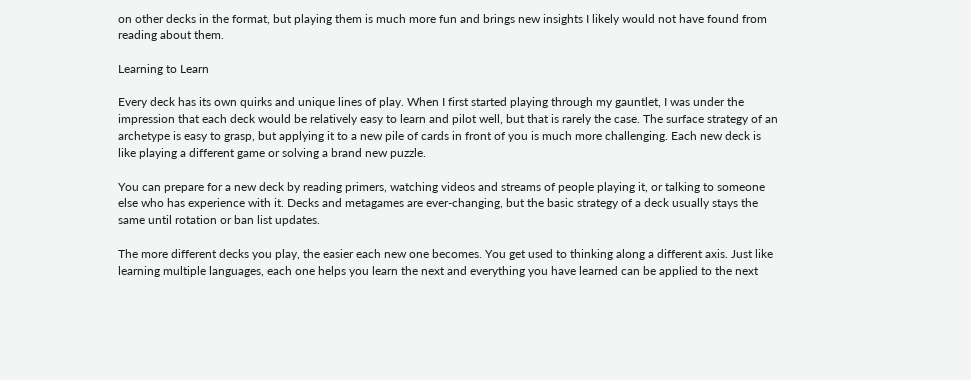on other decks in the format, but playing them is much more fun and brings new insights I likely would not have found from reading about them.

Learning to Learn

Every deck has its own quirks and unique lines of play. When I first started playing through my gauntlet, I was under the impression that each deck would be relatively easy to learn and pilot well, but that is rarely the case. The surface strategy of an archetype is easy to grasp, but applying it to a new pile of cards in front of you is much more challenging. Each new deck is like playing a different game or solving a brand new puzzle.

You can prepare for a new deck by reading primers, watching videos and streams of people playing it, or talking to someone else who has experience with it. Decks and metagames are ever-changing, but the basic strategy of a deck usually stays the same until rotation or ban list updates.

The more different decks you play, the easier each new one becomes. You get used to thinking along a different axis. Just like learning multiple languages, each one helps you learn the next and everything you have learned can be applied to the next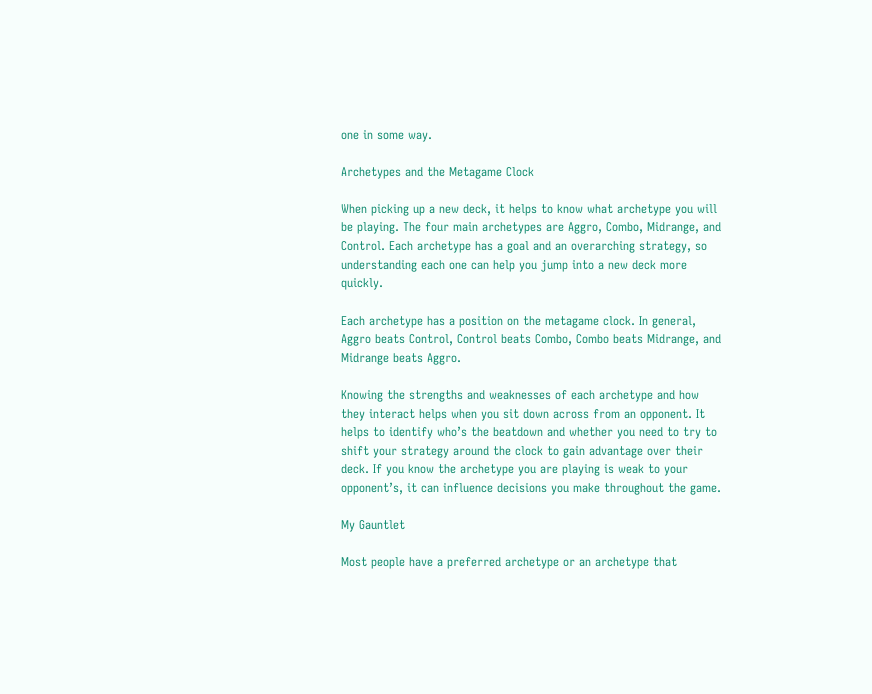one in some way.

Archetypes and the Metagame Clock

When picking up a new deck, it helps to know what archetype you will be playing. The four main archetypes are Aggro, Combo, Midrange, and Control. Each archetype has a goal and an overarching strategy, so understanding each one can help you jump into a new deck more quickly.

Each archetype has a position on the metagame clock. In general, Aggro beats Control, Control beats Combo, Combo beats Midrange, and Midrange beats Aggro.

Knowing the strengths and weaknesses of each archetype and how they interact helps when you sit down across from an opponent. It helps to identify who’s the beatdown and whether you need to try to shift your strategy around the clock to gain advantage over their deck. If you know the archetype you are playing is weak to your opponent’s, it can influence decisions you make throughout the game.

My Gauntlet

Most people have a preferred archetype or an archetype that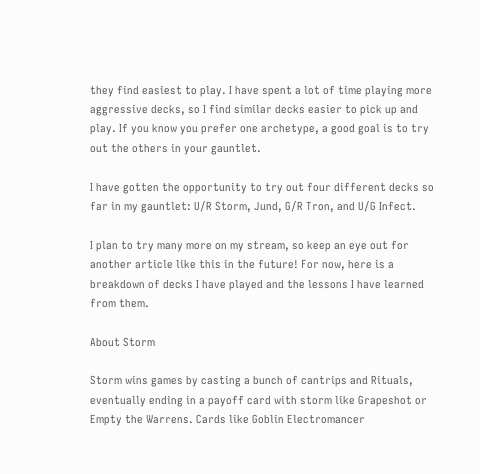they find easiest to play. I have spent a lot of time playing more aggressive decks, so I find similar decks easier to pick up and play. If you know you prefer one archetype, a good goal is to try out the others in your gauntlet.

I have gotten the opportunity to try out four different decks so far in my gauntlet: U/R Storm, Jund, G/R Tron, and U/G Infect.

I plan to try many more on my stream, so keep an eye out for another article like this in the future! For now, here is a breakdown of decks I have played and the lessons I have learned from them.

About Storm

Storm wins games by casting a bunch of cantrips and Rituals, eventually ending in a payoff card with storm like Grapeshot or Empty the Warrens. Cards like Goblin Electromancer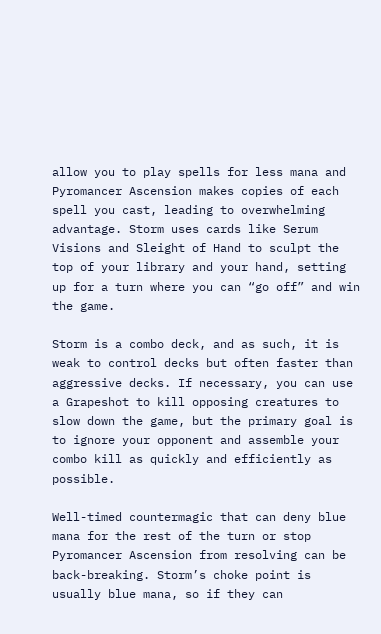allow you to play spells for less mana and Pyromancer Ascension makes copies of each spell you cast, leading to overwhelming advantage. Storm uses cards like Serum Visions and Sleight of Hand to sculpt the top of your library and your hand, setting up for a turn where you can “go off” and win the game.

Storm is a combo deck, and as such, it is weak to control decks but often faster than aggressive decks. If necessary, you can use a Grapeshot to kill opposing creatures to slow down the game, but the primary goal is to ignore your opponent and assemble your combo kill as quickly and efficiently as possible.

Well-timed countermagic that can deny blue mana for the rest of the turn or stop Pyromancer Ascension from resolving can be back-breaking. Storm’s choke point is usually blue mana, so if they can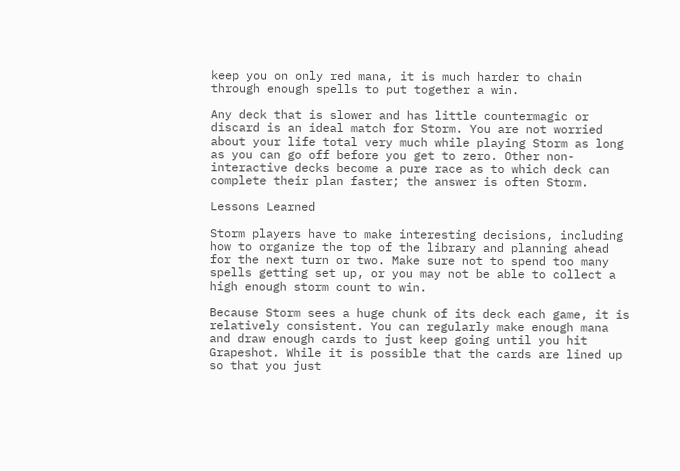keep you on only red mana, it is much harder to chain through enough spells to put together a win.

Any deck that is slower and has little countermagic or discard is an ideal match for Storm. You are not worried about your life total very much while playing Storm as long as you can go off before you get to zero. Other non-interactive decks become a pure race as to which deck can complete their plan faster; the answer is often Storm.

Lessons Learned

Storm players have to make interesting decisions, including how to organize the top of the library and planning ahead for the next turn or two. Make sure not to spend too many spells getting set up, or you may not be able to collect a high enough storm count to win.

Because Storm sees a huge chunk of its deck each game, it is relatively consistent. You can regularly make enough mana and draw enough cards to just keep going until you hit Grapeshot. While it is possible that the cards are lined up so that you just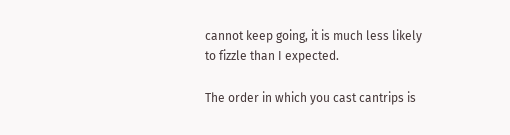cannot keep going, it is much less likely to fizzle than I expected.

The order in which you cast cantrips is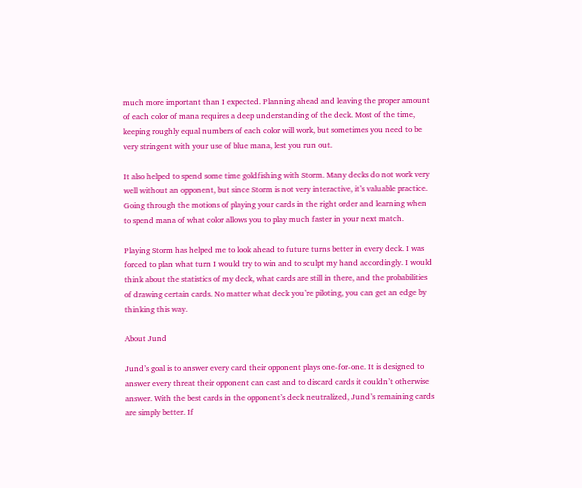much more important than I expected. Planning ahead and leaving the proper amount of each color of mana requires a deep understanding of the deck. Most of the time, keeping roughly equal numbers of each color will work, but sometimes you need to be very stringent with your use of blue mana, lest you run out.

It also helped to spend some time goldfishing with Storm. Many decks do not work very well without an opponent, but since Storm is not very interactive, it’s valuable practice. Going through the motions of playing your cards in the right order and learning when to spend mana of what color allows you to play much faster in your next match.

Playing Storm has helped me to look ahead to future turns better in every deck. I was forced to plan what turn I would try to win and to sculpt my hand accordingly. I would think about the statistics of my deck, what cards are still in there, and the probabilities of drawing certain cards. No matter what deck you’re piloting, you can get an edge by thinking this way.

About Jund

Jund’s goal is to answer every card their opponent plays one-for-one. It is designed to answer every threat their opponent can cast and to discard cards it couldn’t otherwise answer. With the best cards in the opponent’s deck neutralized, Jund’s remaining cards are simply better. If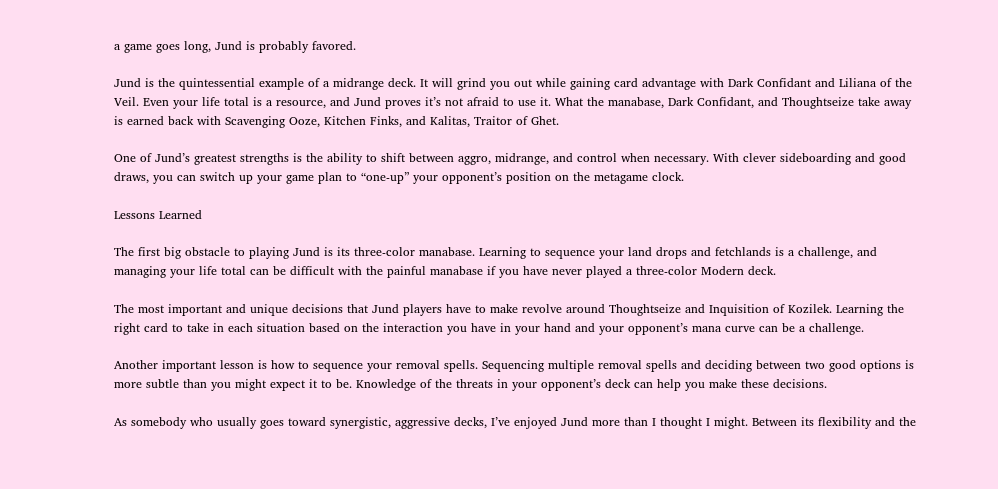a game goes long, Jund is probably favored.

Jund is the quintessential example of a midrange deck. It will grind you out while gaining card advantage with Dark Confidant and Liliana of the Veil. Even your life total is a resource, and Jund proves it’s not afraid to use it. What the manabase, Dark Confidant, and Thoughtseize take away is earned back with Scavenging Ooze, Kitchen Finks, and Kalitas, Traitor of Ghet.

One of Jund’s greatest strengths is the ability to shift between aggro, midrange, and control when necessary. With clever sideboarding and good draws, you can switch up your game plan to “one-up” your opponent’s position on the metagame clock.

Lessons Learned

The first big obstacle to playing Jund is its three-color manabase. Learning to sequence your land drops and fetchlands is a challenge, and managing your life total can be difficult with the painful manabase if you have never played a three-color Modern deck.

The most important and unique decisions that Jund players have to make revolve around Thoughtseize and Inquisition of Kozilek. Learning the right card to take in each situation based on the interaction you have in your hand and your opponent’s mana curve can be a challenge.

Another important lesson is how to sequence your removal spells. Sequencing multiple removal spells and deciding between two good options is more subtle than you might expect it to be. Knowledge of the threats in your opponent’s deck can help you make these decisions.

As somebody who usually goes toward synergistic, aggressive decks, I’ve enjoyed Jund more than I thought I might. Between its flexibility and the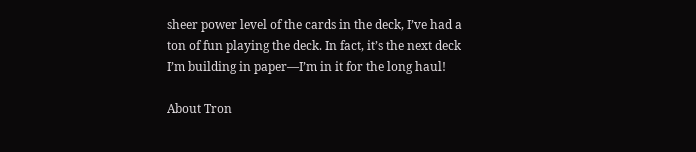sheer power level of the cards in the deck, I’ve had a ton of fun playing the deck. In fact, it’s the next deck I’m building in paper—I’m in it for the long haul!

About Tron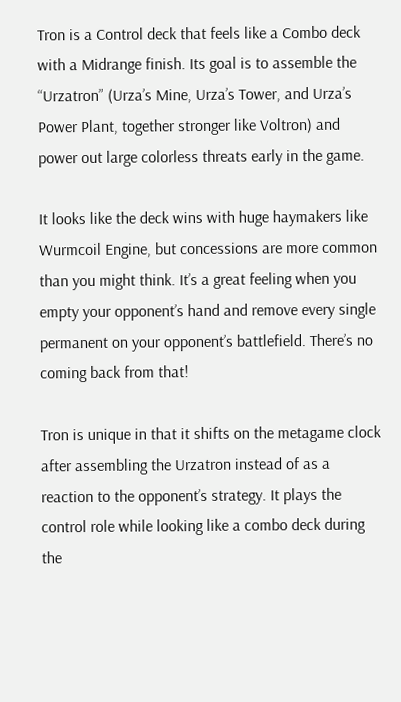Tron is a Control deck that feels like a Combo deck with a Midrange finish. Its goal is to assemble the “Urzatron” (Urza’s Mine, Urza’s Tower, and Urza’s Power Plant, together stronger like Voltron) and power out large colorless threats early in the game.

It looks like the deck wins with huge haymakers like Wurmcoil Engine, but concessions are more common than you might think. It’s a great feeling when you empty your opponent’s hand and remove every single permanent on your opponent’s battlefield. There’s no coming back from that!

Tron is unique in that it shifts on the metagame clock after assembling the Urzatron instead of as a reaction to the opponent’s strategy. It plays the control role while looking like a combo deck during the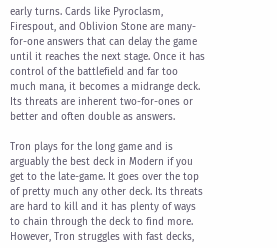early turns. Cards like Pyroclasm, Firespout, and Oblivion Stone are many-for-one answers that can delay the game until it reaches the next stage. Once it has control of the battlefield and far too much mana, it becomes a midrange deck. Its threats are inherent two-for-ones or better and often double as answers.

Tron plays for the long game and is arguably the best deck in Modern if you get to the late-game. It goes over the top of pretty much any other deck. Its threats are hard to kill and it has plenty of ways to chain through the deck to find more. However, Tron struggles with fast decks,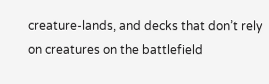creature-lands, and decks that don’t rely on creatures on the battlefield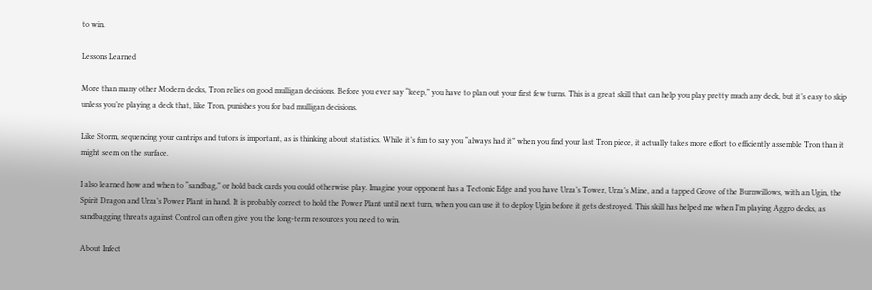to win.

Lessons Learned

More than many other Modern decks, Tron relies on good mulligan decisions. Before you ever say “keep,” you have to plan out your first few turns. This is a great skill that can help you play pretty much any deck, but it’s easy to skip unless you’re playing a deck that, like Tron, punishes you for bad mulligan decisions.

Like Storm, sequencing your cantrips and tutors is important, as is thinking about statistics. While it’s fun to say you “always had it” when you find your last Tron piece, it actually takes more effort to efficiently assemble Tron than it might seem on the surface.

I also learned how and when to “sandbag,” or hold back cards you could otherwise play. Imagine your opponent has a Tectonic Edge and you have Urza’s Tower, Urza’s Mine, and a tapped Grove of the Burnwillows, with an Ugin, the Spirit Dragon and Urza’s Power Plant in hand. It is probably correct to hold the Power Plant until next turn, when you can use it to deploy Ugin before it gets destroyed. This skill has helped me when I’m playing Aggro decks, as sandbagging threats against Control can often give you the long-term resources you need to win.

About Infect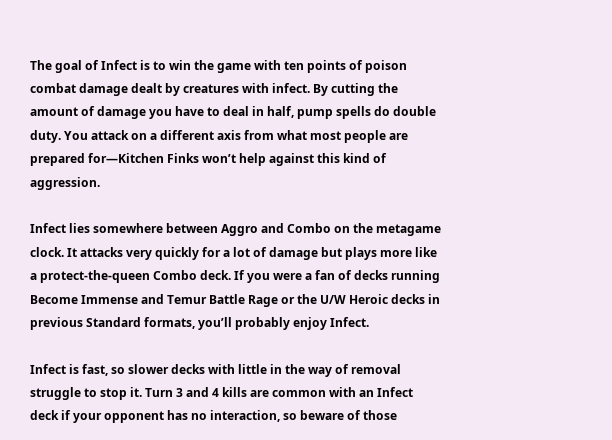The goal of Infect is to win the game with ten points of poison combat damage dealt by creatures with infect. By cutting the amount of damage you have to deal in half, pump spells do double duty. You attack on a different axis from what most people are prepared for—Kitchen Finks won’t help against this kind of aggression.

Infect lies somewhere between Aggro and Combo on the metagame clock. It attacks very quickly for a lot of damage but plays more like a protect-the-queen Combo deck. If you were a fan of decks running Become Immense and Temur Battle Rage or the U/W Heroic decks in previous Standard formats, you’ll probably enjoy Infect.

Infect is fast, so slower decks with little in the way of removal struggle to stop it. Turn 3 and 4 kills are common with an Infect deck if your opponent has no interaction, so beware of those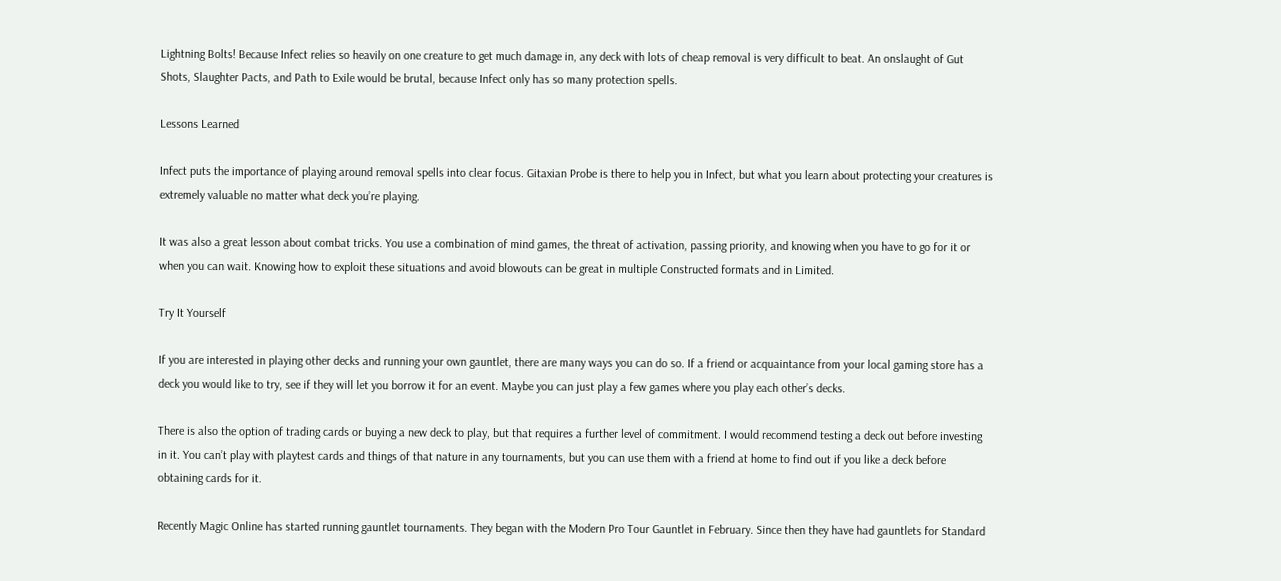Lightning Bolts! Because Infect relies so heavily on one creature to get much damage in, any deck with lots of cheap removal is very difficult to beat. An onslaught of Gut Shots, Slaughter Pacts, and Path to Exile would be brutal, because Infect only has so many protection spells.

Lessons Learned

Infect puts the importance of playing around removal spells into clear focus. Gitaxian Probe is there to help you in Infect, but what you learn about protecting your creatures is extremely valuable no matter what deck you’re playing.

It was also a great lesson about combat tricks. You use a combination of mind games, the threat of activation, passing priority, and knowing when you have to go for it or when you can wait. Knowing how to exploit these situations and avoid blowouts can be great in multiple Constructed formats and in Limited.

Try It Yourself

If you are interested in playing other decks and running your own gauntlet, there are many ways you can do so. If a friend or acquaintance from your local gaming store has a deck you would like to try, see if they will let you borrow it for an event. Maybe you can just play a few games where you play each other’s decks.

There is also the option of trading cards or buying a new deck to play, but that requires a further level of commitment. I would recommend testing a deck out before investing in it. You can’t play with playtest cards and things of that nature in any tournaments, but you can use them with a friend at home to find out if you like a deck before obtaining cards for it.

Recently Magic Online has started running gauntlet tournaments. They began with the Modern Pro Tour Gauntlet in February. Since then they have had gauntlets for Standard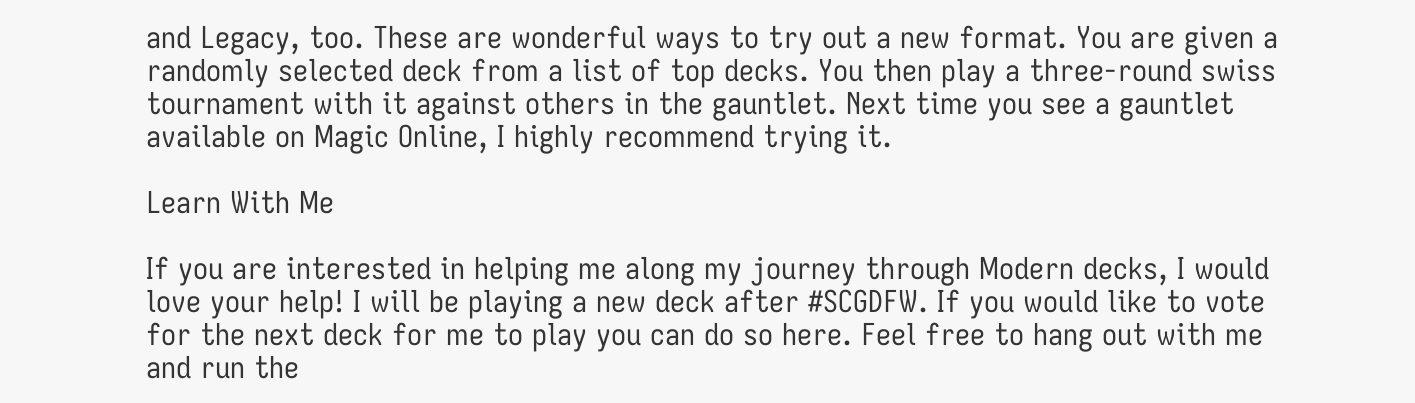and Legacy, too. These are wonderful ways to try out a new format. You are given a randomly selected deck from a list of top decks. You then play a three-round swiss tournament with it against others in the gauntlet. Next time you see a gauntlet available on Magic Online, I highly recommend trying it.

Learn With Me

If you are interested in helping me along my journey through Modern decks, I would love your help! I will be playing a new deck after #SCGDFW. If you would like to vote for the next deck for me to play you can do so here. Feel free to hang out with me and run the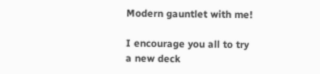Modern gauntlet with me!

I encourage you all to try a new deck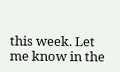this week. Let me know in the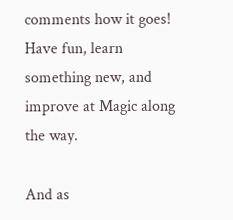comments how it goes! Have fun, learn something new, and improve at Magic along the way.

And as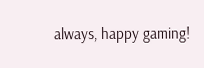always, happy gaming!